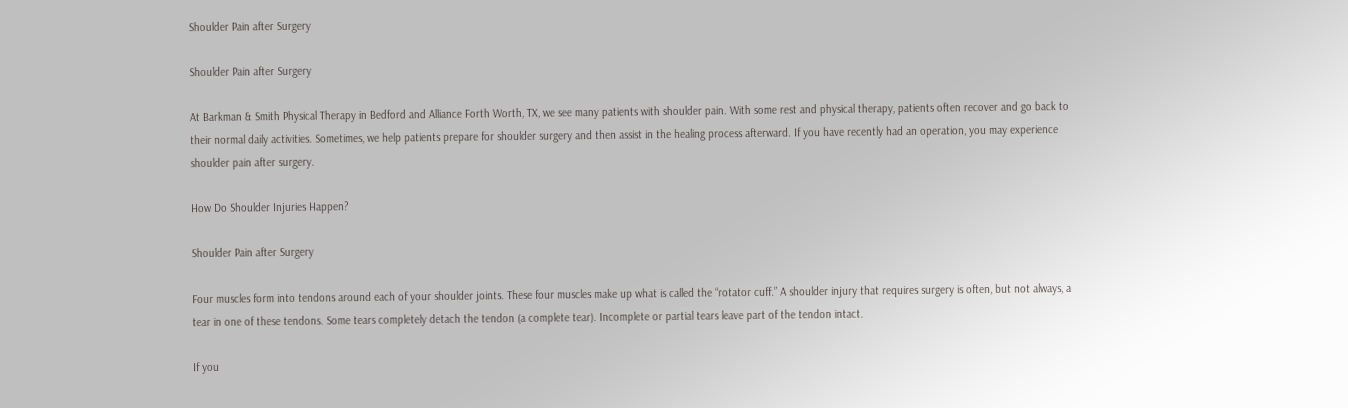Shoulder Pain after Surgery

Shoulder Pain after Surgery

At Barkman & Smith Physical Therapy in Bedford and Alliance Forth Worth, TX, we see many patients with shoulder pain. With some rest and physical therapy, patients often recover and go back to their normal daily activities. Sometimes, we help patients prepare for shoulder surgery and then assist in the healing process afterward. If you have recently had an operation, you may experience shoulder pain after surgery.

How Do Shoulder Injuries Happen?

Shoulder Pain after Surgery

Four muscles form into tendons around each of your shoulder joints. These four muscles make up what is called the “rotator cuff.” A shoulder injury that requires surgery is often, but not always, a tear in one of these tendons. Some tears completely detach the tendon (a complete tear). Incomplete or partial tears leave part of the tendon intact.

If you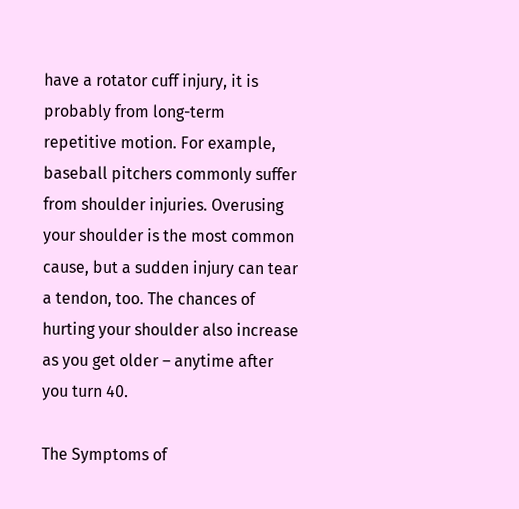have a rotator cuff injury, it is probably from long-term repetitive motion. For example, baseball pitchers commonly suffer from shoulder injuries. Overusing your shoulder is the most common cause, but a sudden injury can tear a tendon, too. The chances of hurting your shoulder also increase as you get older – anytime after you turn 40.

The Symptoms of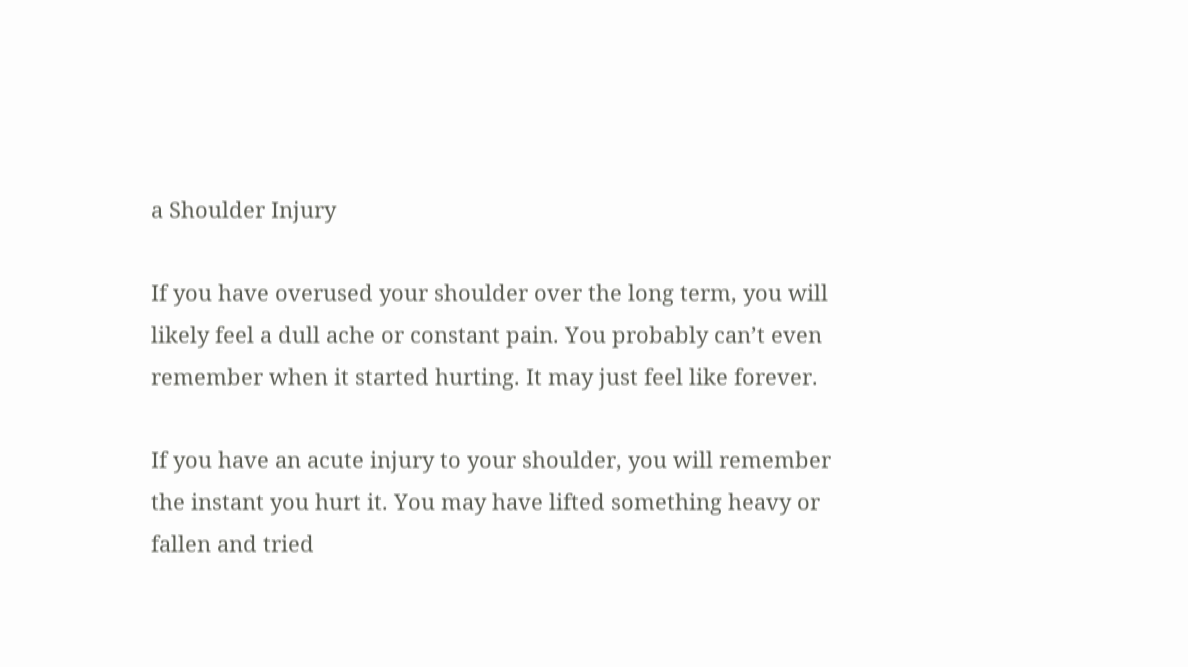a Shoulder Injury

If you have overused your shoulder over the long term, you will likely feel a dull ache or constant pain. You probably can’t even remember when it started hurting. It may just feel like forever.

If you have an acute injury to your shoulder, you will remember the instant you hurt it. You may have lifted something heavy or fallen and tried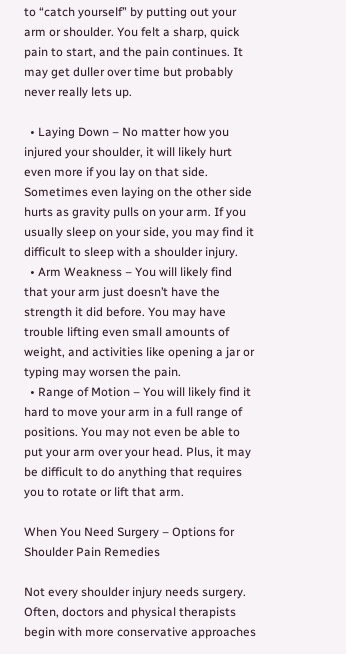to “catch yourself” by putting out your arm or shoulder. You felt a sharp, quick pain to start, and the pain continues. It may get duller over time but probably never really lets up.

  • Laying Down – No matter how you injured your shoulder, it will likely hurt even more if you lay on that side. Sometimes even laying on the other side hurts as gravity pulls on your arm. If you usually sleep on your side, you may find it difficult to sleep with a shoulder injury.
  • Arm Weakness – You will likely find that your arm just doesn’t have the strength it did before. You may have trouble lifting even small amounts of weight, and activities like opening a jar or typing may worsen the pain.
  • Range of Motion – You will likely find it hard to move your arm in a full range of positions. You may not even be able to put your arm over your head. Plus, it may be difficult to do anything that requires you to rotate or lift that arm.

When You Need Surgery – Options for Shoulder Pain Remedies

Not every shoulder injury needs surgery. Often, doctors and physical therapists begin with more conservative approaches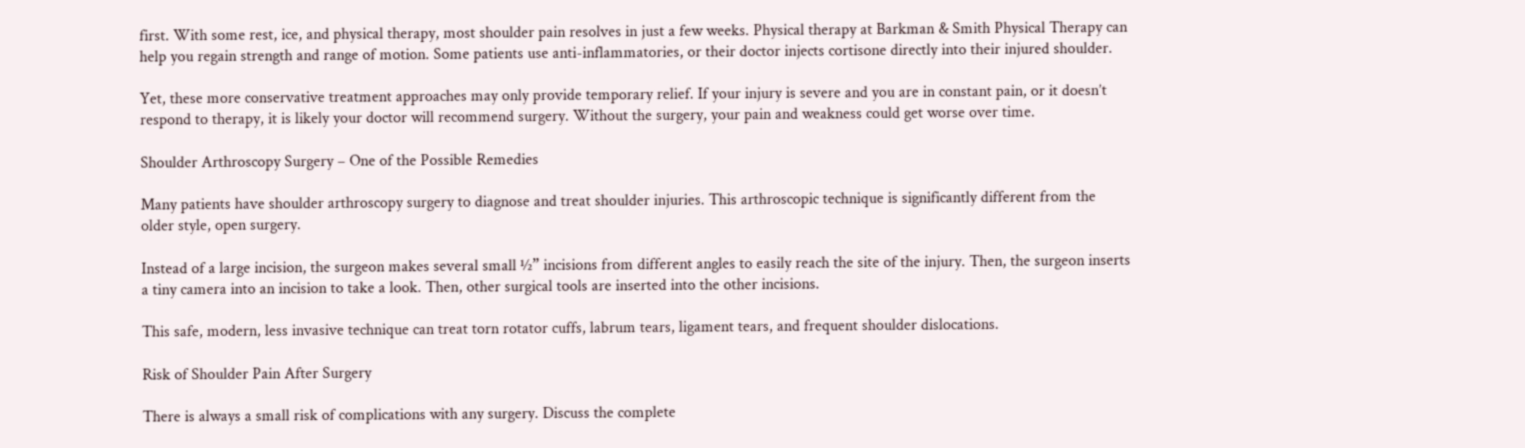first. With some rest, ice, and physical therapy, most shoulder pain resolves in just a few weeks. Physical therapy at Barkman & Smith Physical Therapy can help you regain strength and range of motion. Some patients use anti-inflammatories, or their doctor injects cortisone directly into their injured shoulder.

Yet, these more conservative treatment approaches may only provide temporary relief. If your injury is severe and you are in constant pain, or it doesn’t respond to therapy, it is likely your doctor will recommend surgery. Without the surgery, your pain and weakness could get worse over time.

Shoulder Arthroscopy Surgery – One of the Possible Remedies

Many patients have shoulder arthroscopy surgery to diagnose and treat shoulder injuries. This arthroscopic technique is significantly different from the older style, open surgery.

Instead of a large incision, the surgeon makes several small ½” incisions from different angles to easily reach the site of the injury. Then, the surgeon inserts a tiny camera into an incision to take a look. Then, other surgical tools are inserted into the other incisions.

This safe, modern, less invasive technique can treat torn rotator cuffs, labrum tears, ligament tears, and frequent shoulder dislocations.

Risk of Shoulder Pain After Surgery

There is always a small risk of complications with any surgery. Discuss the complete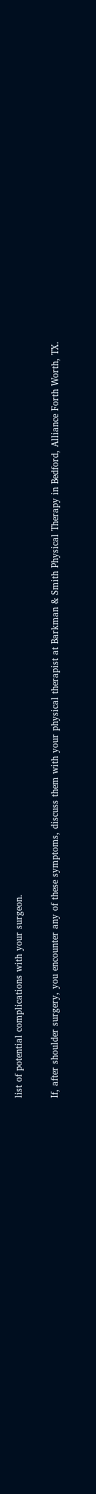list of potential complications with your surgeon.

If, after shoulder surgery, you encounter any of these symptoms, discuss them with your physical therapist at Barkman & Smith Physical Therapy in Bedford, Alliance Forth Worth, TX.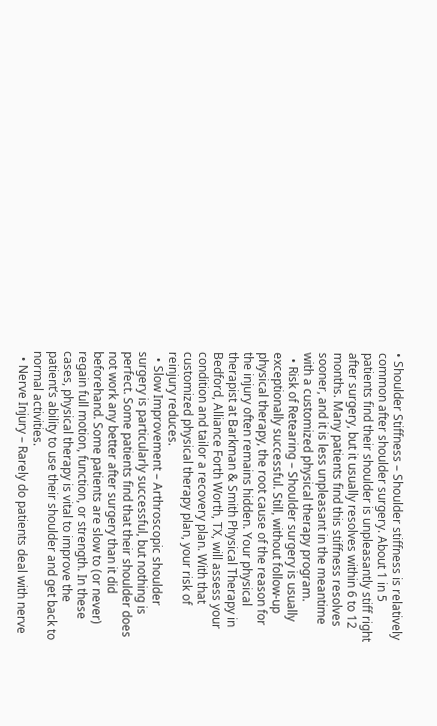• Shoulder Stiffness – Shoulder stiffness is relatively common after shoulder surgery. About 1 in 5 patients find their shoulder is unpleasantly stiff right after surgery, but it usually resolves within 6 to 12 months. Many patients find this stiffness resolves sooner, and it is less unpleasant in the meantime with a customized physical therapy program.
  • Risk of Retearing – Shoulder surgery is usually exceptionally successful. Still, without follow-up physical therapy, the root cause of the reason for the injury often remains hidden. Your physical therapist at Barkman & Smith Physical Therapy in Bedford, Alliance Forth Worth, TX, will assess your condition and tailor a recovery plan. With that customized physical therapy plan, your risk of reinjury reduces.
  • Slow Improvement – Arthroscopic shoulder surgery is particularly successful, but nothing is perfect. Some patients find that their shoulder does not work any better after surgery than it did beforehand. Some patients are slow to (or never) regain full motion, function, or strength. In these cases, physical therapy is vital to improve the patient’s ability to use their shoulder and get back to normal activities.
  • Nerve Injury – Rarely do patients deal with nerve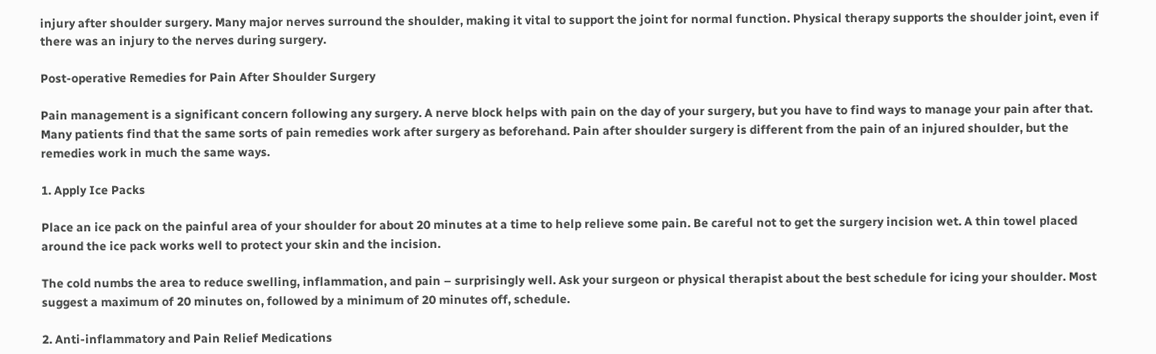injury after shoulder surgery. Many major nerves surround the shoulder, making it vital to support the joint for normal function. Physical therapy supports the shoulder joint, even if there was an injury to the nerves during surgery.

Post-operative Remedies for Pain After Shoulder Surgery

Pain management is a significant concern following any surgery. A nerve block helps with pain on the day of your surgery, but you have to find ways to manage your pain after that. Many patients find that the same sorts of pain remedies work after surgery as beforehand. Pain after shoulder surgery is different from the pain of an injured shoulder, but the remedies work in much the same ways.

1. Apply Ice Packs

Place an ice pack on the painful area of your shoulder for about 20 minutes at a time to help relieve some pain. Be careful not to get the surgery incision wet. A thin towel placed around the ice pack works well to protect your skin and the incision.

The cold numbs the area to reduce swelling, inflammation, and pain – surprisingly well. Ask your surgeon or physical therapist about the best schedule for icing your shoulder. Most suggest a maximum of 20 minutes on, followed by a minimum of 20 minutes off, schedule.

2. Anti-inflammatory and Pain Relief Medications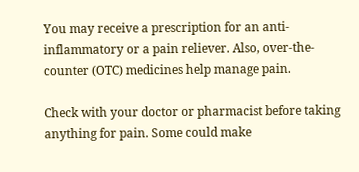You may receive a prescription for an anti-inflammatory or a pain reliever. Also, over-the-counter (OTC) medicines help manage pain.

Check with your doctor or pharmacist before taking anything for pain. Some could make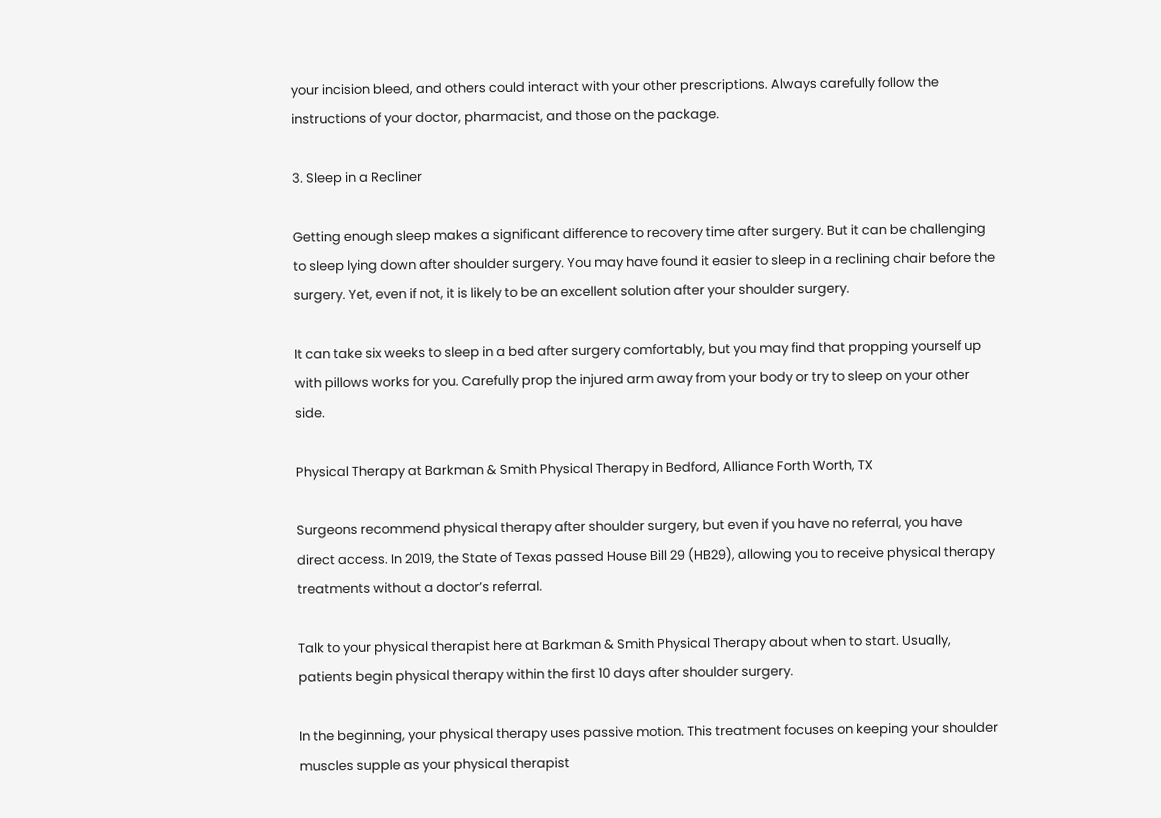your incision bleed, and others could interact with your other prescriptions. Always carefully follow the instructions of your doctor, pharmacist, and those on the package.

3. Sleep in a Recliner

Getting enough sleep makes a significant difference to recovery time after surgery. But it can be challenging to sleep lying down after shoulder surgery. You may have found it easier to sleep in a reclining chair before the surgery. Yet, even if not, it is likely to be an excellent solution after your shoulder surgery.

It can take six weeks to sleep in a bed after surgery comfortably, but you may find that propping yourself up with pillows works for you. Carefully prop the injured arm away from your body or try to sleep on your other side.

Physical Therapy at Barkman & Smith Physical Therapy in Bedford, Alliance Forth Worth, TX

Surgeons recommend physical therapy after shoulder surgery, but even if you have no referral, you have direct access. In 2019, the State of Texas passed House Bill 29 (HB29), allowing you to receive physical therapy treatments without a doctor’s referral.

Talk to your physical therapist here at Barkman & Smith Physical Therapy about when to start. Usually, patients begin physical therapy within the first 10 days after shoulder surgery.

In the beginning, your physical therapy uses passive motion. This treatment focuses on keeping your shoulder muscles supple as your physical therapist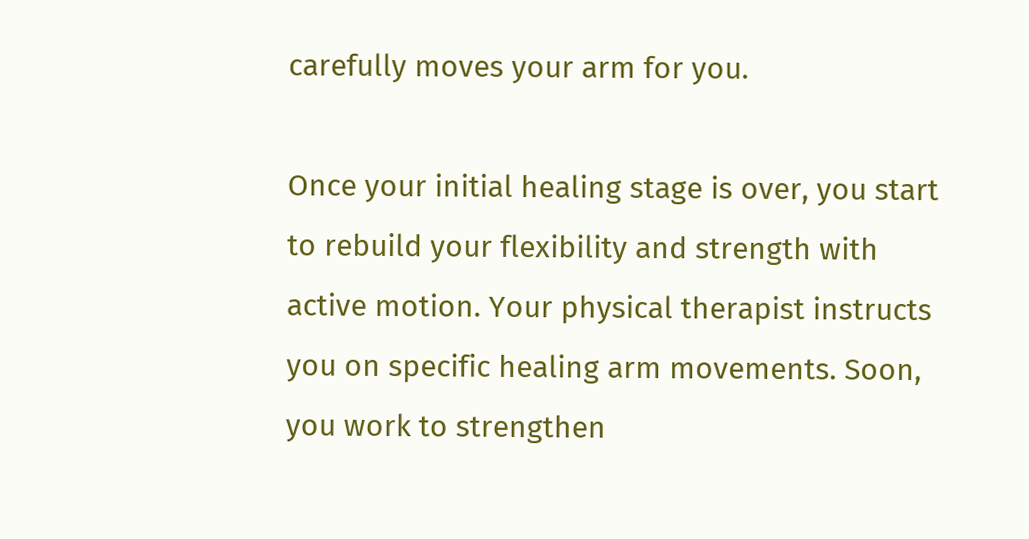carefully moves your arm for you.

Once your initial healing stage is over, you start to rebuild your flexibility and strength with active motion. Your physical therapist instructs you on specific healing arm movements. Soon, you work to strengthen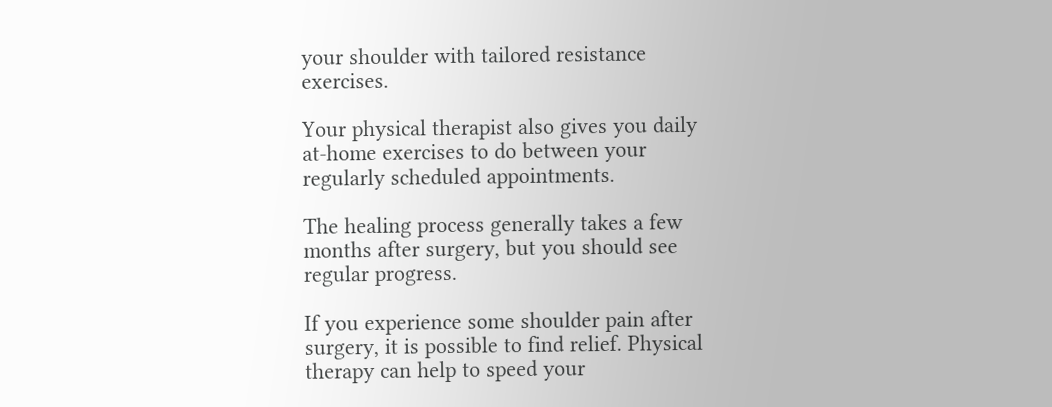your shoulder with tailored resistance exercises.

Your physical therapist also gives you daily at-home exercises to do between your regularly scheduled appointments.

The healing process generally takes a few months after surgery, but you should see regular progress.

If you experience some shoulder pain after surgery, it is possible to find relief. Physical therapy can help to speed your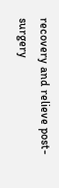recovery and relieve post-surgery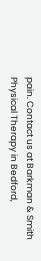pain. Contact us at Barkman & Smith Physical Therapy in Bedford,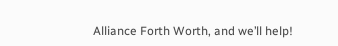Alliance Forth Worth, and we’ll help!